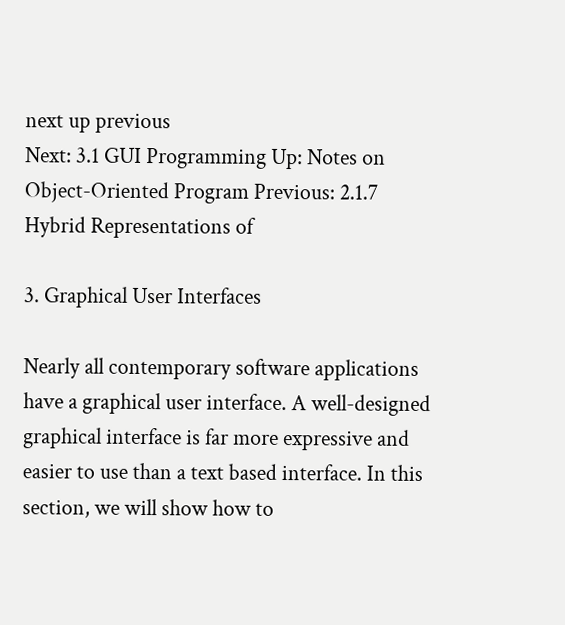next up previous
Next: 3.1 GUI Programming Up: Notes on Object-Oriented Program Previous: 2.1.7 Hybrid Representations of

3. Graphical User Interfaces

Nearly all contemporary software applications have a graphical user interface. A well-designed graphical interface is far more expressive and easier to use than a text based interface. In this section, we will show how to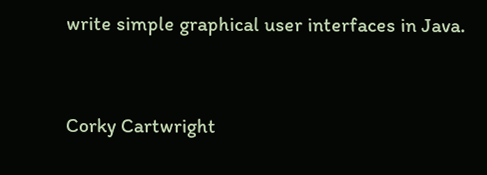write simple graphical user interfaces in Java.


Corky Cartwright